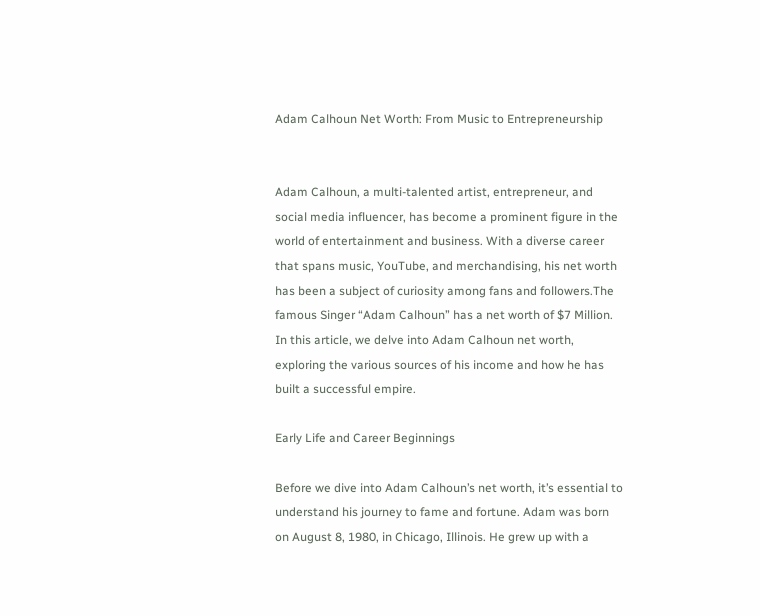Adam Calhoun Net Worth: From Music to Entrepreneurship


Adam Calhoun, a multi-talented artist, entrepreneur, and social media influencer, has become a prominent figure in the world of entertainment and business. With a diverse career that spans music, YouTube, and merchandising, his net worth has been a subject of curiosity among fans and followers.The famous Singer “Adam Calhoun” has a net worth of $7 Million.  In this article, we delve into Adam Calhoun net worth, exploring the various sources of his income and how he has built a successful empire.

Early Life and Career Beginnings

Before we dive into Adam Calhoun’s net worth, it’s essential to understand his journey to fame and fortune. Adam was born on August 8, 1980, in Chicago, Illinois. He grew up with a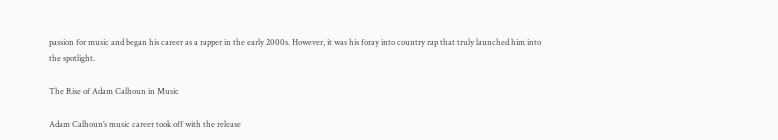passion for music and began his career as a rapper in the early 2000s. However, it was his foray into country rap that truly launched him into the spotlight.

The Rise of Adam Calhoun in Music

Adam Calhoun’s music career took off with the release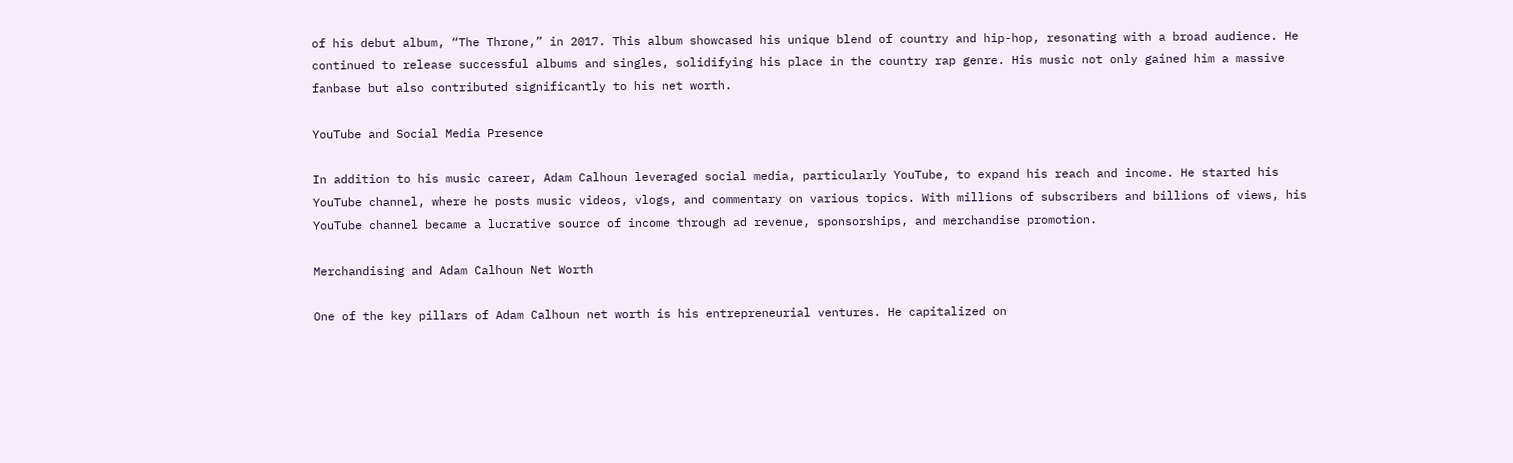of his debut album, “The Throne,” in 2017. This album showcased his unique blend of country and hip-hop, resonating with a broad audience. He continued to release successful albums and singles, solidifying his place in the country rap genre. His music not only gained him a massive fanbase but also contributed significantly to his net worth.

YouTube and Social Media Presence

In addition to his music career, Adam Calhoun leveraged social media, particularly YouTube, to expand his reach and income. He started his YouTube channel, where he posts music videos, vlogs, and commentary on various topics. With millions of subscribers and billions of views, his YouTube channel became a lucrative source of income through ad revenue, sponsorships, and merchandise promotion.

Merchandising and Adam Calhoun Net Worth

One of the key pillars of Adam Calhoun net worth is his entrepreneurial ventures. He capitalized on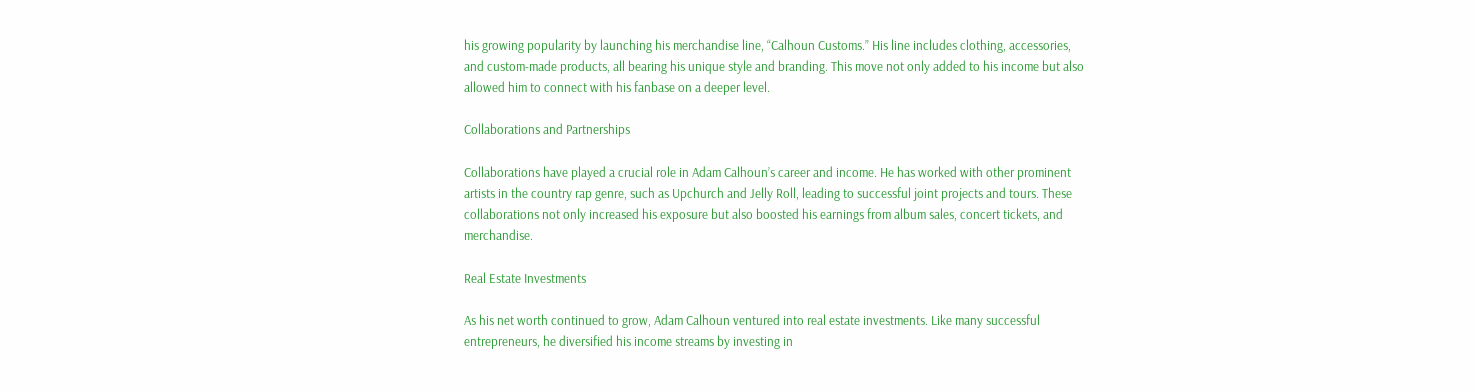his growing popularity by launching his merchandise line, “Calhoun Customs.” His line includes clothing, accessories, and custom-made products, all bearing his unique style and branding. This move not only added to his income but also allowed him to connect with his fanbase on a deeper level.

Collaborations and Partnerships

Collaborations have played a crucial role in Adam Calhoun’s career and income. He has worked with other prominent artists in the country rap genre, such as Upchurch and Jelly Roll, leading to successful joint projects and tours. These collaborations not only increased his exposure but also boosted his earnings from album sales, concert tickets, and merchandise.

Real Estate Investments

As his net worth continued to grow, Adam Calhoun ventured into real estate investments. Like many successful entrepreneurs, he diversified his income streams by investing in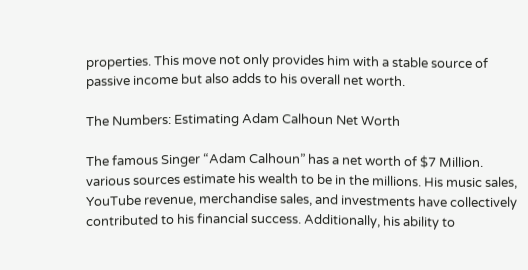properties. This move not only provides him with a stable source of passive income but also adds to his overall net worth.

The Numbers: Estimating Adam Calhoun Net Worth

The famous Singer “Adam Calhoun” has a net worth of $7 Million.  various sources estimate his wealth to be in the millions. His music sales, YouTube revenue, merchandise sales, and investments have collectively contributed to his financial success. Additionally, his ability to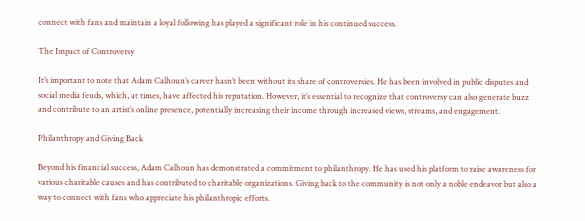connect with fans and maintain a loyal following has played a significant role in his continued success.

The Impact of Controversy

It’s important to note that Adam Calhoun’s career hasn’t been without its share of controversies. He has been involved in public disputes and social media feuds, which, at times, have affected his reputation. However, it’s essential to recognize that controversy can also generate buzz and contribute to an artist’s online presence, potentially increasing their income through increased views, streams, and engagement.

Philanthropy and Giving Back

Beyond his financial success, Adam Calhoun has demonstrated a commitment to philanthropy. He has used his platform to raise awareness for various charitable causes and has contributed to charitable organizations. Giving back to the community is not only a noble endeavor but also a way to connect with fans who appreciate his philanthropic efforts.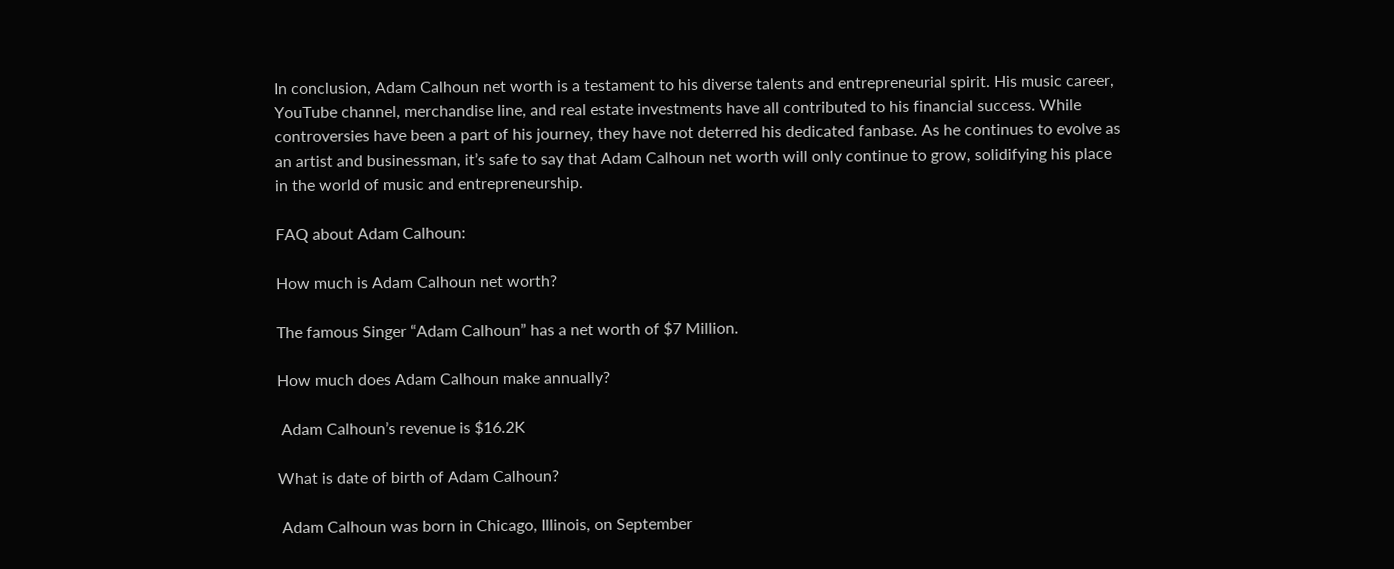In conclusion, Adam Calhoun net worth is a testament to his diverse talents and entrepreneurial spirit. His music career, YouTube channel, merchandise line, and real estate investments have all contributed to his financial success. While controversies have been a part of his journey, they have not deterred his dedicated fanbase. As he continues to evolve as an artist and businessman, it’s safe to say that Adam Calhoun net worth will only continue to grow, solidifying his place in the world of music and entrepreneurship.

FAQ about Adam Calhoun:

How much is Adam Calhoun net worth?

The famous Singer “Adam Calhoun” has a net worth of $7 Million.

How much does Adam Calhoun make annually?

 Adam Calhoun’s revenue is $16.2K

What is date of birth of Adam Calhoun?

 Adam Calhoun was born in Chicago, Illinois, on September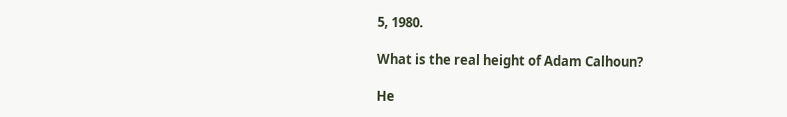5, 1980.

What is the real height of Adam Calhoun?

He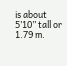is about 5’10” tall or 1.79 m.